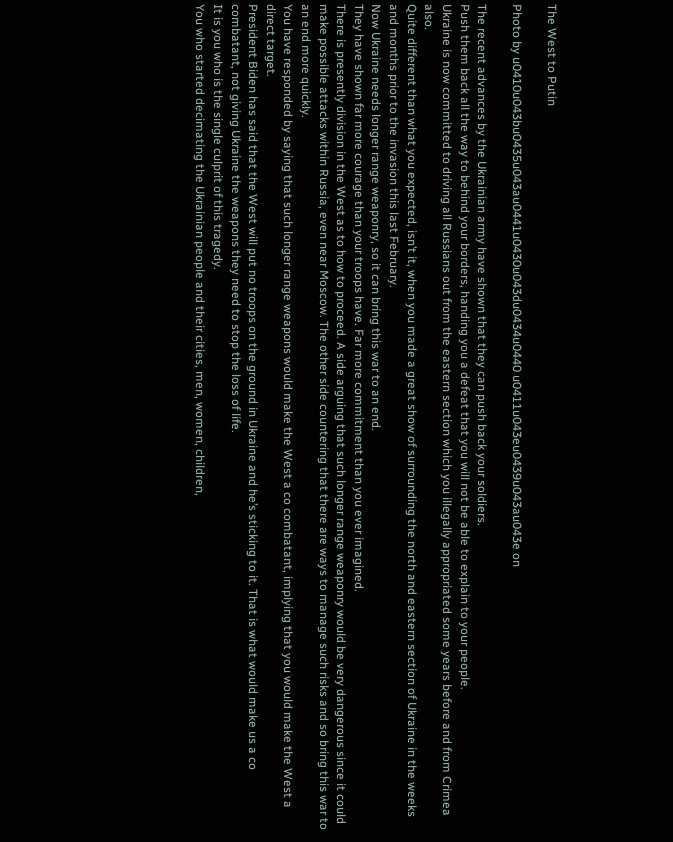The West to Putin

Photo by u0410u043bu0435u043au0441u0430u043du0434u0440 u0411u043eu0439u043au043e on

The recent advances by the Ukrainian army have shown that they can push back your soldiers.
Push them back all the way to behind your borders, handing you a defeat that you will not be able to explain to your people.
Ukraine is now committed to driving all Russians out from the eastern section which you illegally appropriated some years before and from Crimea also.
Quite different than what you expected, isn’t it, when you made a great show of surrounding the north and eastern section of Ukraine in the weeks and months prior to the invasion this last February.
Now Ukraine needs longer range weaponry, so it can bring this war to an end.
They have shown far more courage than your troops have. Far more commitment than you ever imagined.
There is presently division in the West as to how to proceed. A side arguing that such longer range weaponry would be very dangerous since it could make possible attacks within Russia, even near Moscow. The other side countering that there are ways to manage such risks and so bring this war to an end more quickly.
You have responded by saying that such longer range weapons would make the West a co combatant, implying that you would make the West a direct target.
President Biden has said that the West will put no troops on the ground in Ukraine and he’s sticking to it. That is what would make us a co combatant, not giving Ukraine the weapons they need to stop the loss of life.
It is you who is the single culprit of this tragedy.
You who started decimating the Ukrainian people and their cities, men, women, children,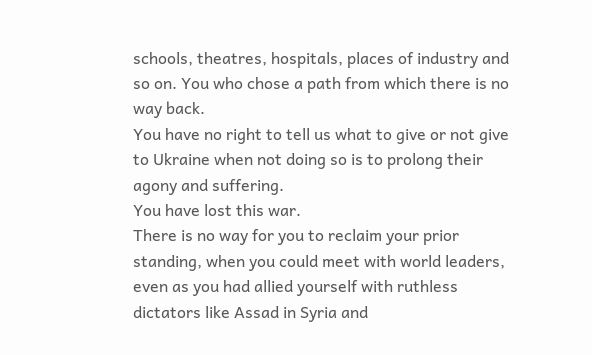schools, theatres, hospitals, places of industry and so on. You who chose a path from which there is no way back.
You have no right to tell us what to give or not give to Ukraine when not doing so is to prolong their agony and suffering.
You have lost this war.
There is no way for you to reclaim your prior standing, when you could meet with world leaders, even as you had allied yourself with ruthless dictators like Assad in Syria and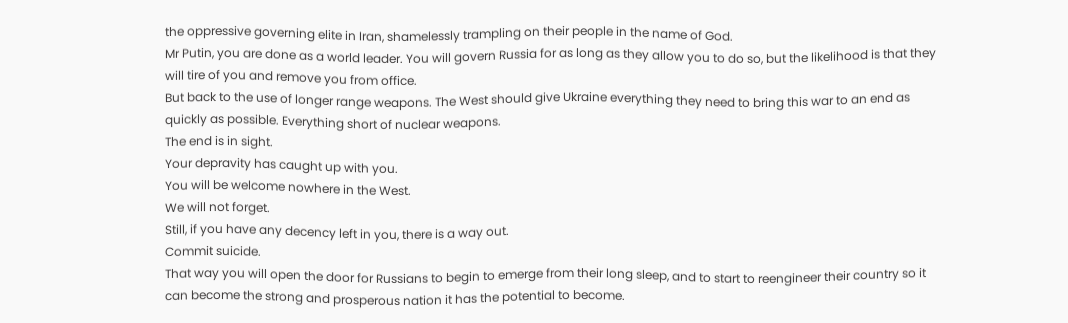the oppressive governing elite in Iran, shamelessly trampling on their people in the name of God.
Mr Putin, you are done as a world leader. You will govern Russia for as long as they allow you to do so, but the likelihood is that they will tire of you and remove you from office.
But back to the use of longer range weapons. The West should give Ukraine everything they need to bring this war to an end as quickly as possible. Everything short of nuclear weapons.
The end is in sight.
Your depravity has caught up with you.
You will be welcome nowhere in the West.
We will not forget.
Still, if you have any decency left in you, there is a way out.
Commit suicide.
That way you will open the door for Russians to begin to emerge from their long sleep, and to start to reengineer their country so it can become the strong and prosperous nation it has the potential to become.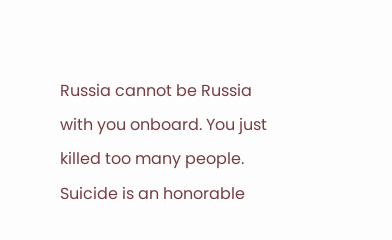Russia cannot be Russia with you onboard. You just killed too many people.
Suicide is an honorable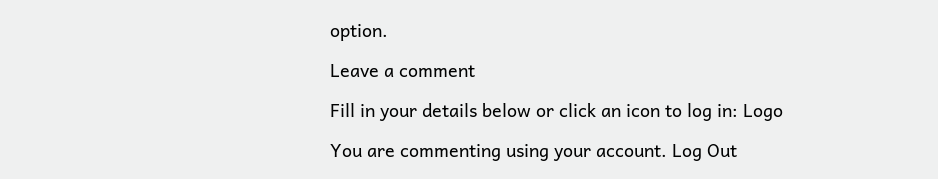option.

Leave a comment

Fill in your details below or click an icon to log in: Logo

You are commenting using your account. Log Out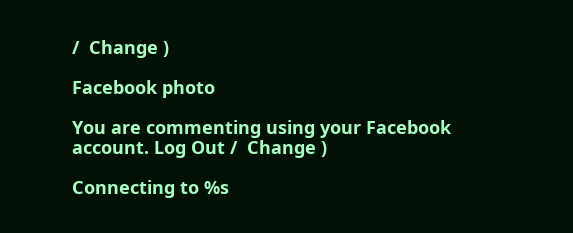/  Change )

Facebook photo

You are commenting using your Facebook account. Log Out /  Change )

Connecting to %s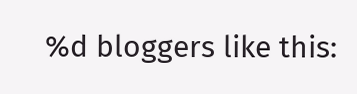%d bloggers like this: